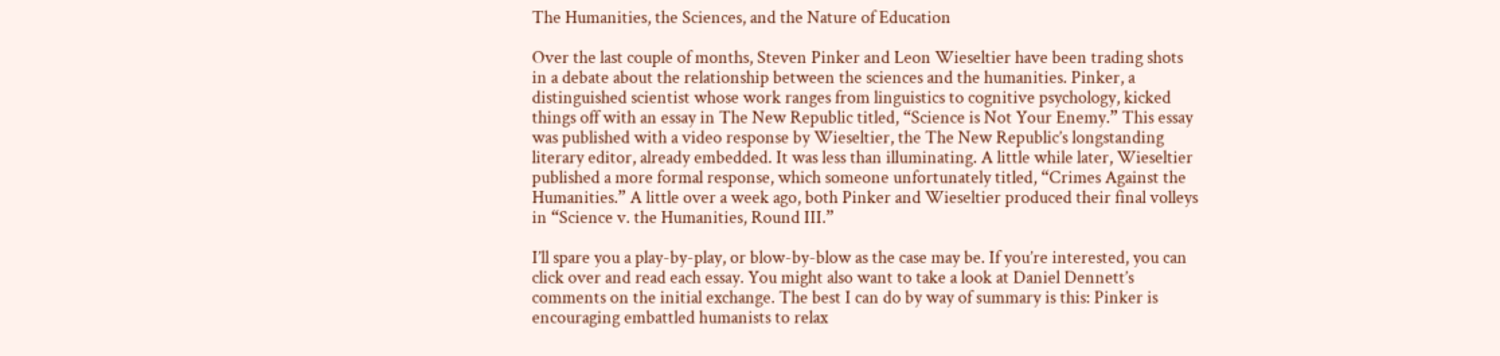The Humanities, the Sciences, and the Nature of Education

Over the last couple of months, Steven Pinker and Leon Wieseltier have been trading shots in a debate about the relationship between the sciences and the humanities. Pinker, a distinguished scientist whose work ranges from linguistics to cognitive psychology, kicked things off with an essay in The New Republic titled, “Science is Not Your Enemy.” This essay was published with a video response by Wieseltier, the The New Republic’s longstanding literary editor, already embedded. It was less than illuminating. A little while later, Wieseltier published a more formal response, which someone unfortunately titled, “Crimes Against the Humanities.” A little over a week ago, both Pinker and Wieseltier produced their final volleys in “Science v. the Humanities, Round III.”

I’ll spare you a play-by-play, or blow-by-blow as the case may be. If you’re interested, you can click over and read each essay. You might also want to take a look at Daniel Dennett’s comments on the initial exchange. The best I can do by way of summary is this: Pinker is encouraging embattled humanists to relax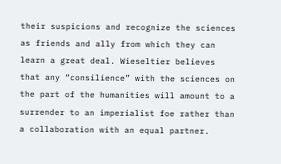their suspicions and recognize the sciences as friends and ally from which they can learn a great deal. Wieseltier believes that any “consilience” with the sciences on the part of the humanities will amount to a surrender to an imperialist foe rather than a collaboration with an equal partner.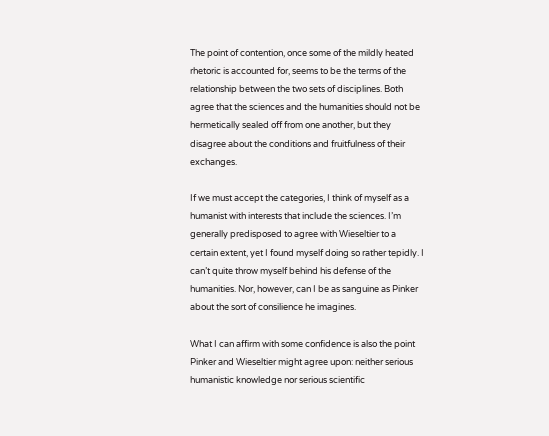The point of contention, once some of the mildly heated rhetoric is accounted for, seems to be the terms of the relationship between the two sets of disciplines. Both agree that the sciences and the humanities should not be hermetically sealed off from one another, but they disagree about the conditions and fruitfulness of their exchanges.

If we must accept the categories, I think of myself as a humanist with interests that include the sciences. I’m generally predisposed to agree with Wieseltier to a certain extent, yet I found myself doing so rather tepidly. I can’t quite throw myself behind his defense of the humanities. Nor, however, can I be as sanguine as Pinker about the sort of consilience he imagines.

What I can affirm with some confidence is also the point Pinker and Wieseltier might agree upon: neither serious humanistic knowledge nor serious scientific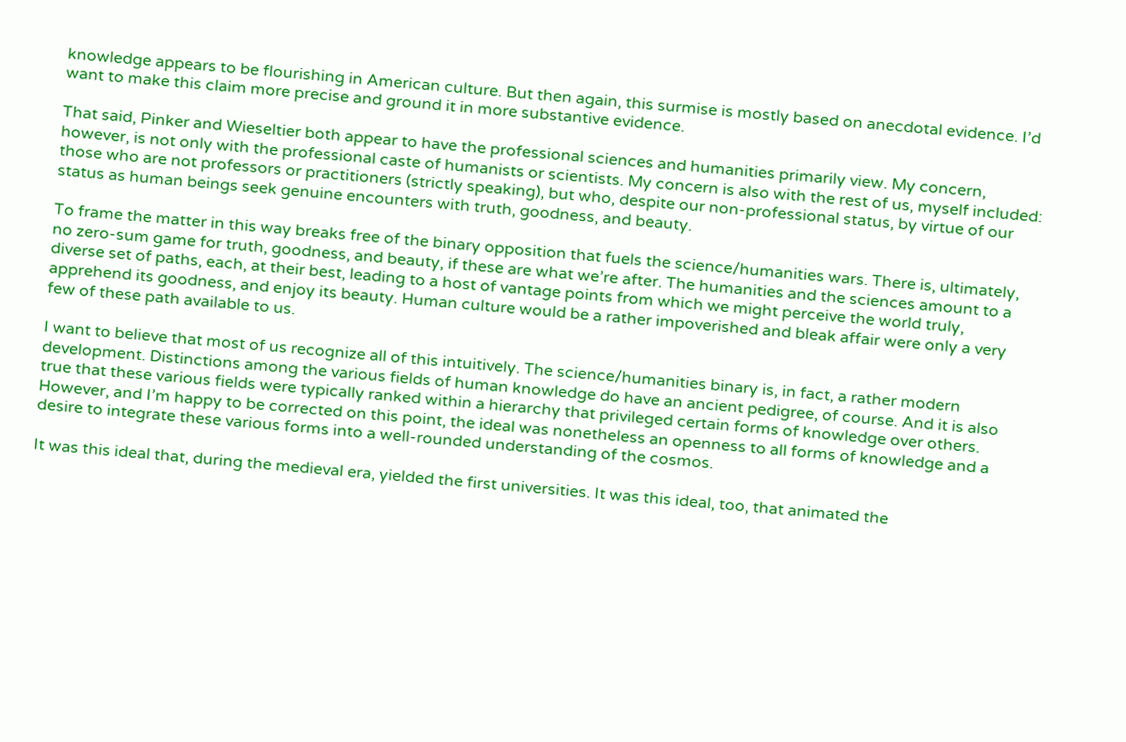knowledge appears to be flourishing in American culture. But then again, this surmise is mostly based on anecdotal evidence. I’d want to make this claim more precise and ground it in more substantive evidence.

That said, Pinker and Wieseltier both appear to have the professional sciences and humanities primarily view. My concern, however, is not only with the professional caste of humanists or scientists. My concern is also with the rest of us, myself included: those who are not professors or practitioners (strictly speaking), but who, despite our non-professional status, by virtue of our status as human beings seek genuine encounters with truth, goodness, and beauty.

To frame the matter in this way breaks free of the binary opposition that fuels the science/humanities wars. There is, ultimately, no zero-sum game for truth, goodness, and beauty, if these are what we’re after. The humanities and the sciences amount to a diverse set of paths, each, at their best, leading to a host of vantage points from which we might perceive the world truly, apprehend its goodness, and enjoy its beauty. Human culture would be a rather impoverished and bleak affair were only a very few of these path available to us.

I want to believe that most of us recognize all of this intuitively. The science/humanities binary is, in fact, a rather modern development. Distinctions among the various fields of human knowledge do have an ancient pedigree, of course. And it is also true that these various fields were typically ranked within a hierarchy that privileged certain forms of knowledge over others. However, and I’m happy to be corrected on this point, the ideal was nonetheless an openness to all forms of knowledge and a desire to integrate these various forms into a well-rounded understanding of the cosmos.

It was this ideal that, during the medieval era, yielded the first universities. It was this ideal, too, that animated the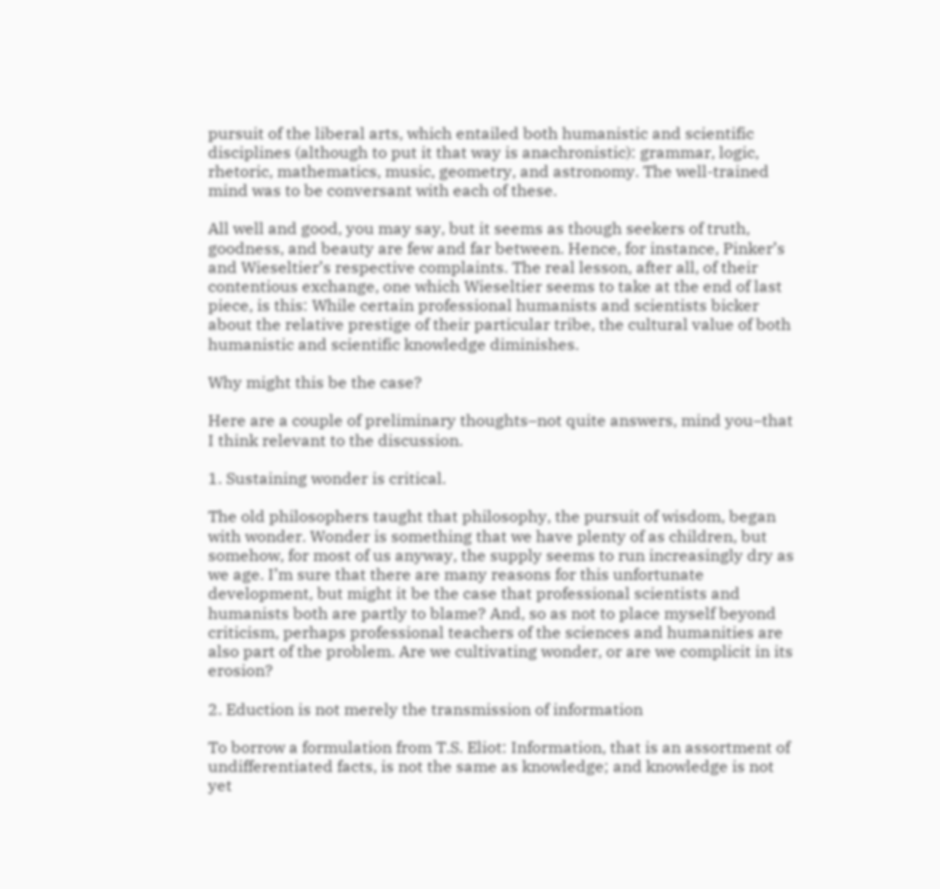pursuit of the liberal arts, which entailed both humanistic and scientific disciplines (although to put it that way is anachronistic): grammar, logic, rhetoric, mathematics, music, geometry, and astronomy. The well-trained mind was to be conversant with each of these.

All well and good, you may say, but it seems as though seekers of truth, goodness, and beauty are few and far between. Hence, for instance, Pinker’s and Wieseltier’s respective complaints. The real lesson, after all, of their contentious exchange, one which Wieseltier seems to take at the end of last piece, is this: While certain professional humanists and scientists bicker about the relative prestige of their particular tribe, the cultural value of both humanistic and scientific knowledge diminishes.

Why might this be the case?

Here are a couple of preliminary thoughts–not quite answers, mind you–that I think relevant to the discussion.

1. Sustaining wonder is critical.

The old philosophers taught that philosophy, the pursuit of wisdom, began with wonder. Wonder is something that we have plenty of as children, but somehow, for most of us anyway, the supply seems to run increasingly dry as we age. I’m sure that there are many reasons for this unfortunate development, but might it be the case that professional scientists and humanists both are partly to blame? And, so as not to place myself beyond criticism, perhaps professional teachers of the sciences and humanities are also part of the problem. Are we cultivating wonder, or are we complicit in its erosion?

2. Eduction is not merely the transmission of information

To borrow a formulation from T.S. Eliot: Information, that is an assortment of undifferentiated facts, is not the same as knowledge; and knowledge is not yet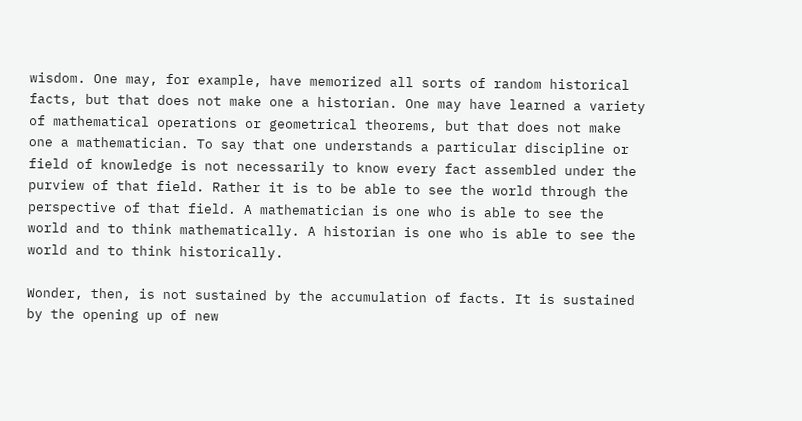wisdom. One may, for example, have memorized all sorts of random historical facts, but that does not make one a historian. One may have learned a variety of mathematical operations or geometrical theorems, but that does not make one a mathematician. To say that one understands a particular discipline or field of knowledge is not necessarily to know every fact assembled under the purview of that field. Rather it is to be able to see the world through the perspective of that field. A mathematician is one who is able to see the world and to think mathematically. A historian is one who is able to see the world and to think historically.

Wonder, then, is not sustained by the accumulation of facts. It is sustained by the opening up of new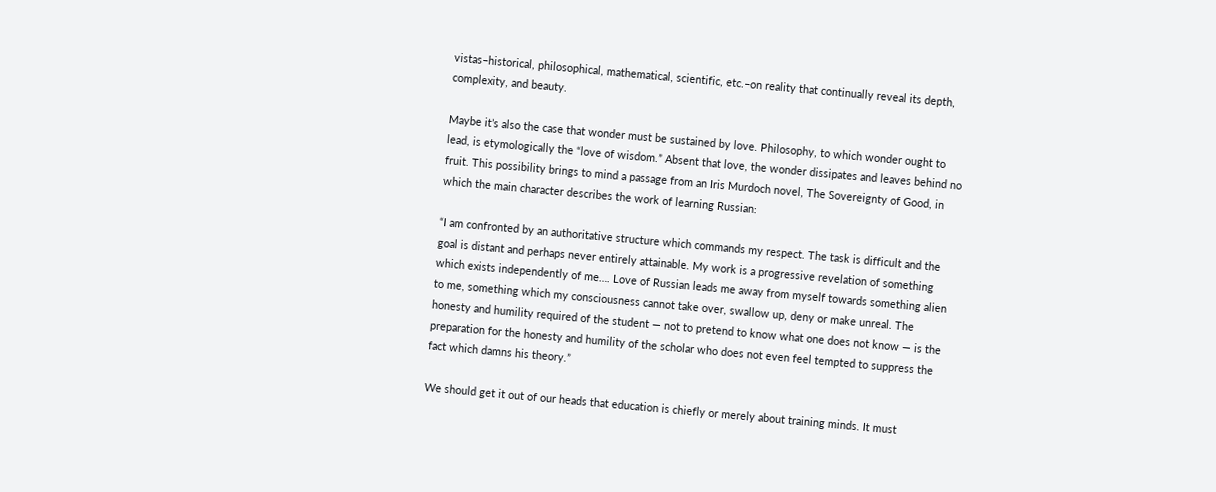vistas–historical, philosophical, mathematical, scientific, etc.–on reality that continually reveal its depth, complexity, and beauty.

Maybe it’s also the case that wonder must be sustained by love. Philosophy, to which wonder ought to lead, is etymologically the “love of wisdom.” Absent that love, the wonder dissipates and leaves behind no fruit. This possibility brings to mind a passage from an Iris Murdoch novel, The Sovereignty of Good, in which the main character describes the work of learning Russian:

“I am confronted by an authoritative structure which commands my respect. The task is difficult and the goal is distant and perhaps never entirely attainable. My work is a progressive revelation of something which exists independently of me…. Love of Russian leads me away from myself towards something alien to me, something which my consciousness cannot take over, swallow up, deny or make unreal. The honesty and humility required of the student — not to pretend to know what one does not know — is the preparation for the honesty and humility of the scholar who does not even feel tempted to suppress the fact which damns his theory.”

We should get it out of our heads that education is chiefly or merely about training minds. It must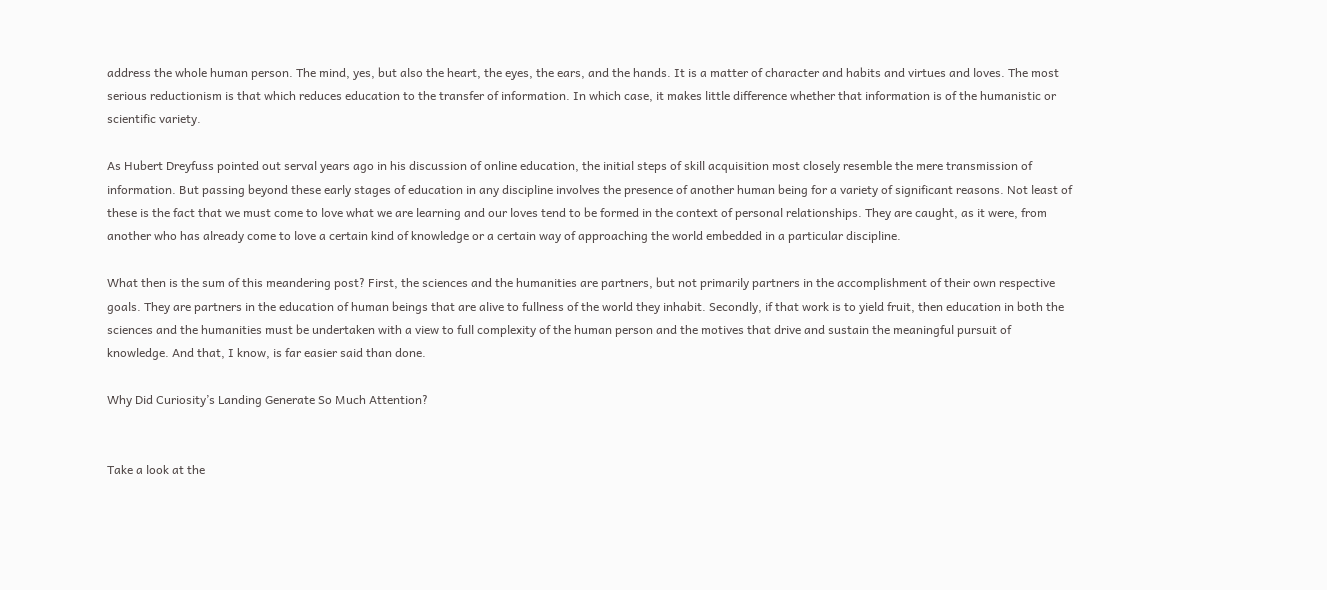address the whole human person. The mind, yes, but also the heart, the eyes, the ears, and the hands. It is a matter of character and habits and virtues and loves. The most serious reductionism is that which reduces education to the transfer of information. In which case, it makes little difference whether that information is of the humanistic or scientific variety.

As Hubert Dreyfuss pointed out serval years ago in his discussion of online education, the initial steps of skill acquisition most closely resemble the mere transmission of information. But passing beyond these early stages of education in any discipline involves the presence of another human being for a variety of significant reasons. Not least of these is the fact that we must come to love what we are learning and our loves tend to be formed in the context of personal relationships. They are caught, as it were, from another who has already come to love a certain kind of knowledge or a certain way of approaching the world embedded in a particular discipline.

What then is the sum of this meandering post? First, the sciences and the humanities are partners, but not primarily partners in the accomplishment of their own respective goals. They are partners in the education of human beings that are alive to fullness of the world they inhabit. Secondly, if that work is to yield fruit, then education in both the sciences and the humanities must be undertaken with a view to full complexity of the human person and the motives that drive and sustain the meaningful pursuit of knowledge. And that, I know, is far easier said than done.

Why Did Curiosity’s Landing Generate So Much Attention?


Take a look at the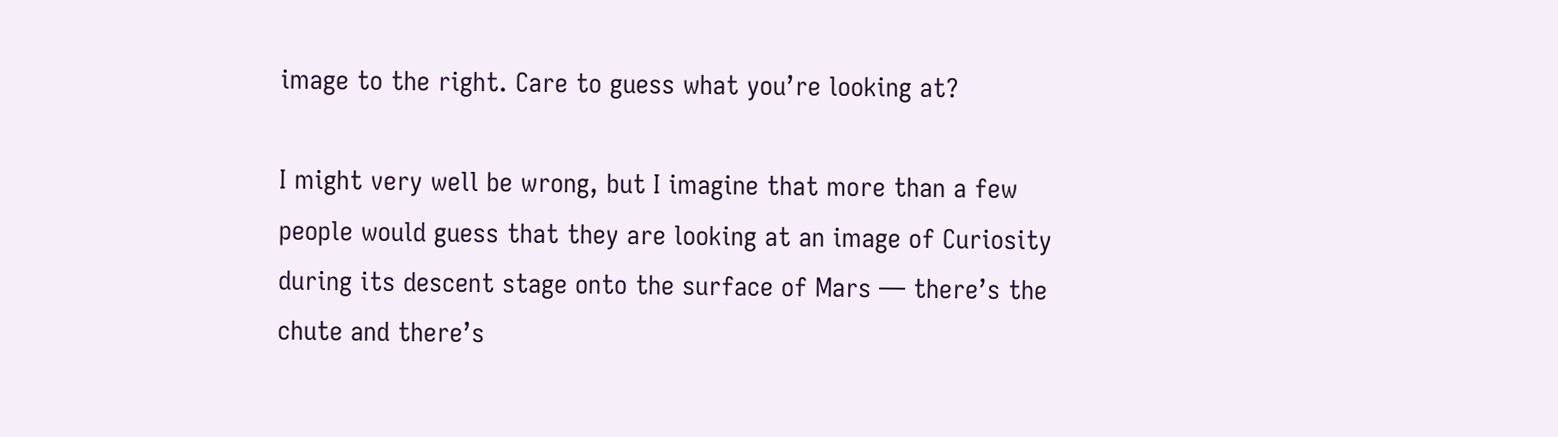image to the right. Care to guess what you’re looking at?

I might very well be wrong, but I imagine that more than a few people would guess that they are looking at an image of Curiosity during its descent stage onto the surface of Mars — there’s the chute and there’s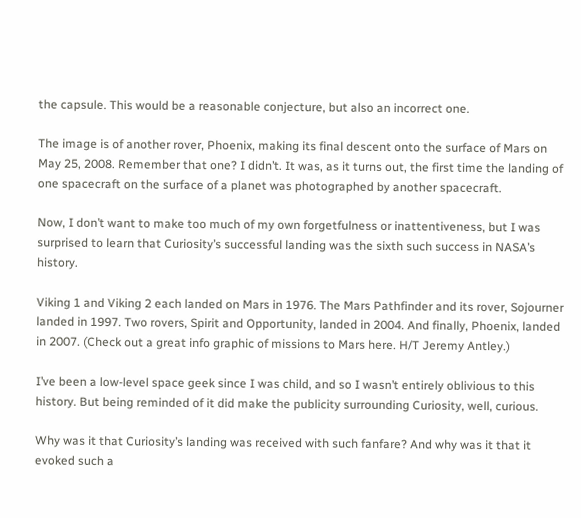the capsule. This would be a reasonable conjecture, but also an incorrect one.

The image is of another rover, Phoenix, making its final descent onto the surface of Mars on May 25, 2008. Remember that one? I didn’t. It was, as it turns out, the first time the landing of one spacecraft on the surface of a planet was photographed by another spacecraft.

Now, I don’t want to make too much of my own forgetfulness or inattentiveness, but I was surprised to learn that Curiosity’s successful landing was the sixth such success in NASA’s history.

Viking 1 and Viking 2 each landed on Mars in 1976. The Mars Pathfinder and its rover, Sojourner landed in 1997. Two rovers, Spirit and Opportunity, landed in 2004. And finally, Phoenix, landed in 2007. (Check out a great info graphic of missions to Mars here. H/T Jeremy Antley.)

I’ve been a low-level space geek since I was child, and so I wasn’t entirely oblivious to this history. But being reminded of it did make the publicity surrounding Curiosity, well, curious.

Why was it that Curiosity’s landing was received with such fanfare? And why was it that it evoked such a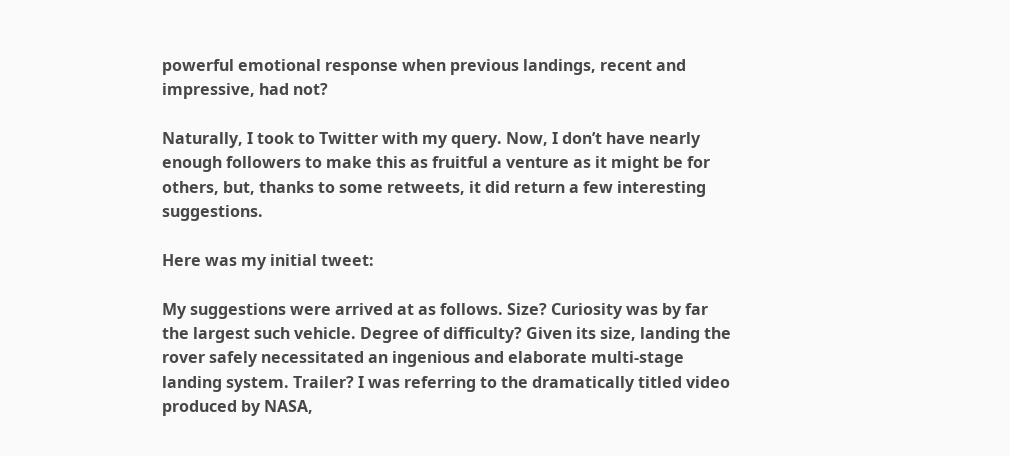powerful emotional response when previous landings, recent and impressive, had not?

Naturally, I took to Twitter with my query. Now, I don’t have nearly enough followers to make this as fruitful a venture as it might be for others, but, thanks to some retweets, it did return a few interesting suggestions.

Here was my initial tweet:

My suggestions were arrived at as follows. Size? Curiosity was by far the largest such vehicle. Degree of difficulty? Given its size, landing the rover safely necessitated an ingenious and elaborate multi-stage landing system. Trailer? I was referring to the dramatically titled video produced by NASA,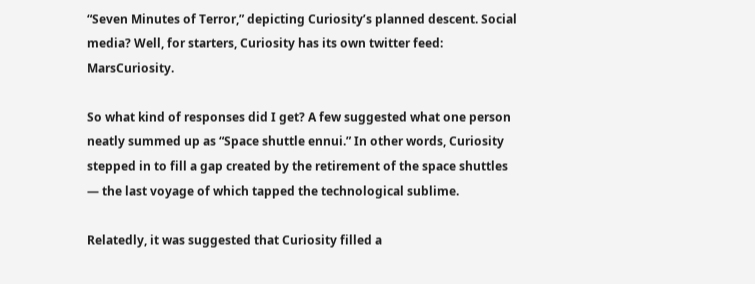“Seven Minutes of Terror,” depicting Curiosity’s planned descent. Social media? Well, for starters, Curiosity has its own twitter feed: MarsCuriosity.

So what kind of responses did I get? A few suggested what one person neatly summed up as “Space shuttle ennui.” In other words, Curiosity stepped in to fill a gap created by the retirement of the space shuttles — the last voyage of which tapped the technological sublime.

Relatedly, it was suggested that Curiosity filled a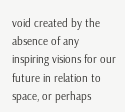void created by the absence of any inspiring visions for our future in relation to space, or perhaps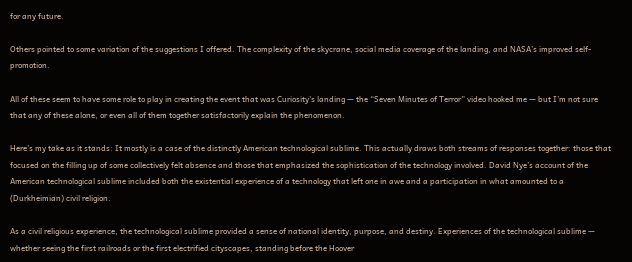for any future.

Others pointed to some variation of the suggestions I offered. The complexity of the skycrane, social media coverage of the landing, and NASA’s improved self-promotion.

All of these seem to have some role to play in creating the event that was Curiosity’s landing — the “Seven Minutes of Terror” video hooked me — but I’m not sure that any of these alone, or even all of them together satisfactorily explain the phenomenon.

Here’s my take as it stands: It mostly is a case of the distinctly American technological sublime. This actually draws both streams of responses together: those that focused on the filling up of some collectively felt absence and those that emphasized the sophistication of the technology involved. David Nye’s account of the American technological sublime included both the existential experience of a technology that left one in awe and a participation in what amounted to a (Durkheimian) civil religion.

As a civil religious experience, the technological sublime provided a sense of national identity, purpose, and destiny. Experiences of the technological sublime — whether seeing the first railroads or the first electrified cityscapes, standing before the Hoover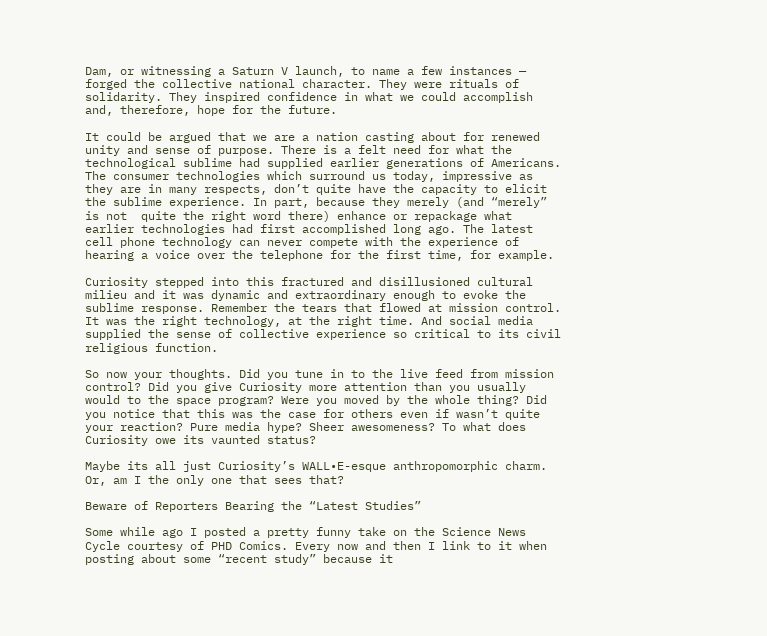Dam, or witnessing a Saturn V launch, to name a few instances — forged the collective national character. They were rituals of solidarity. They inspired confidence in what we could accomplish and, therefore, hope for the future.

It could be argued that we are a nation casting about for renewed unity and sense of purpose. There is a felt need for what the technological sublime had supplied earlier generations of Americans. The consumer technologies which surround us today, impressive as they are in many respects, don’t quite have the capacity to elicit the sublime experience. In part, because they merely (and “merely” is not  quite the right word there) enhance or repackage what earlier technologies had first accomplished long ago. The latest cell phone technology can never compete with the experience of hearing a voice over the telephone for the first time, for example.

Curiosity stepped into this fractured and disillusioned cultural milieu and it was dynamic and extraordinary enough to evoke the sublime response. Remember the tears that flowed at mission control. It was the right technology, at the right time. And social media supplied the sense of collective experience so critical to its civil religious function.

So now your thoughts. Did you tune in to the live feed from mission control? Did you give Curiosity more attention than you usually would to the space program? Were you moved by the whole thing? Did you notice that this was the case for others even if wasn’t quite your reaction? Pure media hype? Sheer awesomeness? To what does Curiosity owe its vaunted status?

Maybe its all just Curiosity’s WALL•E-esque anthropomorphic charm. Or, am I the only one that sees that?

Beware of Reporters Bearing the “Latest Studies”

Some while ago I posted a pretty funny take on the Science News Cycle courtesy of PHD Comics. Every now and then I link to it when posting about some “recent study” because it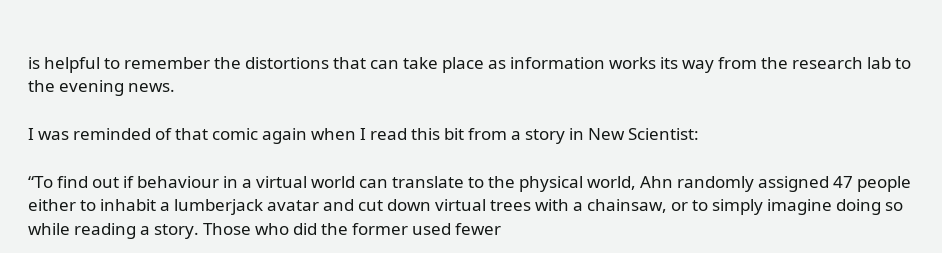is helpful to remember the distortions that can take place as information works its way from the research lab to the evening news.

I was reminded of that comic again when I read this bit from a story in New Scientist:

“To find out if behaviour in a virtual world can translate to the physical world, Ahn randomly assigned 47 people either to inhabit a lumberjack avatar and cut down virtual trees with a chainsaw, or to simply imagine doing so while reading a story. Those who did the former used fewer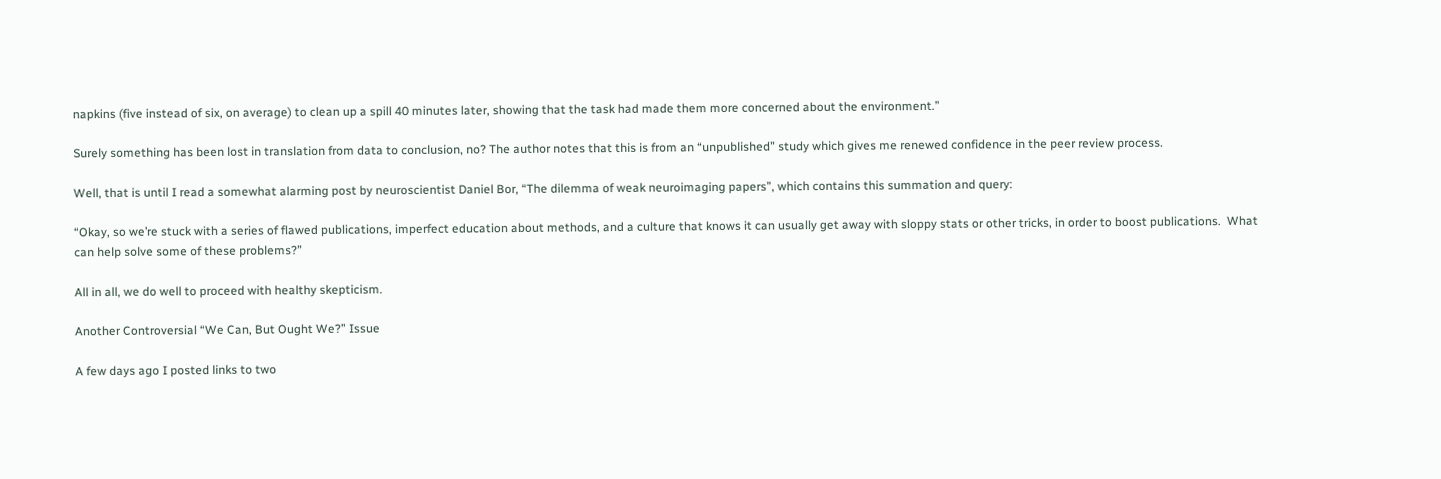napkins (five instead of six, on average) to clean up a spill 40 minutes later, showing that the task had made them more concerned about the environment.”

Surely something has been lost in translation from data to conclusion, no? The author notes that this is from an “unpublished” study which gives me renewed confidence in the peer review process.

Well, that is until I read a somewhat alarming post by neuroscientist Daniel Bor, “The dilemma of weak neuroimaging papers”, which contains this summation and query:

“Okay, so we’re stuck with a series of flawed publications, imperfect education about methods, and a culture that knows it can usually get away with sloppy stats or other tricks, in order to boost publications.  What can help solve some of these problems?”

All in all, we do well to proceed with healthy skepticism.

Another Controversial “We Can, But Ought We?” Issue

A few days ago I posted links to two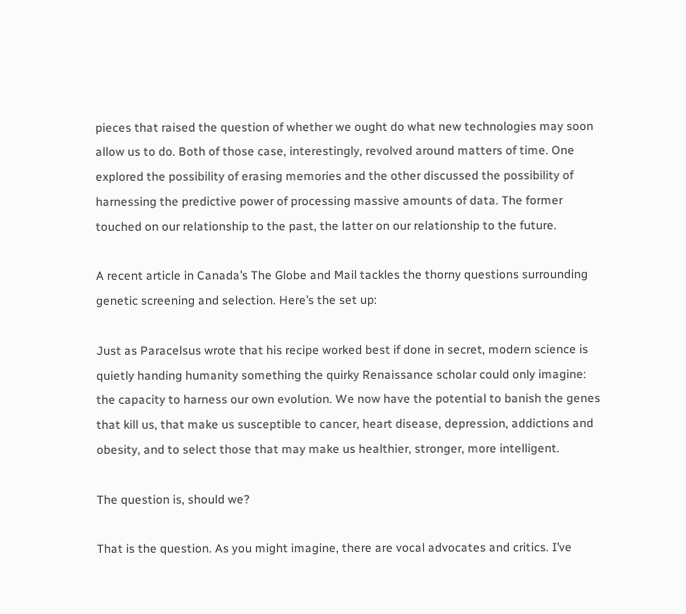pieces that raised the question of whether we ought do what new technologies may soon allow us to do. Both of those case, interestingly, revolved around matters of time. One explored the possibility of erasing memories and the other discussed the possibility of harnessing the predictive power of processing massive amounts of data. The former touched on our relationship to the past, the latter on our relationship to the future.

A recent article in Canada’s The Globe and Mail tackles the thorny questions surrounding genetic screening and selection. Here’s the set up:

Just as Paracelsus wrote that his recipe worked best if done in secret, modern science is quietly handing humanity something the quirky Renaissance scholar could only imagine: the capacity to harness our own evolution. We now have the potential to banish the genes that kill us, that make us susceptible to cancer, heart disease, depression, addictions and obesity, and to select those that may make us healthier, stronger, more intelligent.

The question is, should we?

That is the question. As you might imagine, there are vocal advocates and critics. I’ve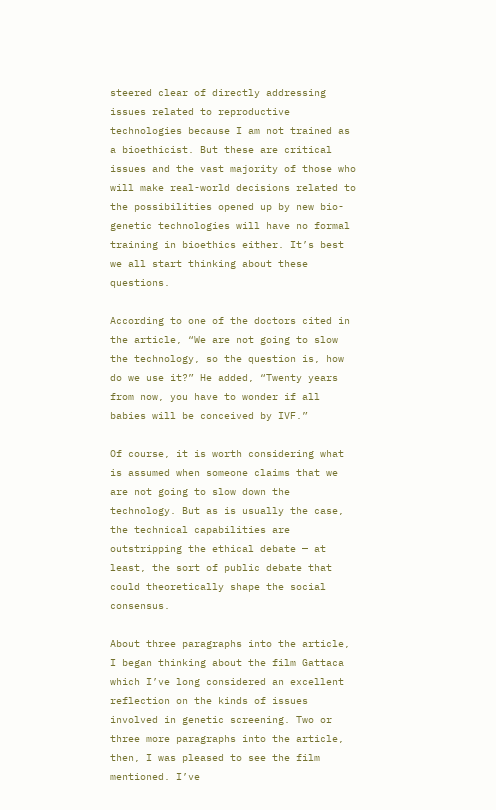steered clear of directly addressing issues related to reproductive technologies because I am not trained as a bioethicist. But these are critical issues and the vast majority of those who will make real-world decisions related to the possibilities opened up by new bio-genetic technologies will have no formal training in bioethics either. It’s best we all start thinking about these questions.

According to one of the doctors cited in the article, “We are not going to slow the technology, so the question is, how do we use it?” He added, “Twenty years from now, you have to wonder if all babies will be conceived by IVF.”

Of course, it is worth considering what is assumed when someone claims that we are not going to slow down the technology. But as is usually the case, the technical capabilities are outstripping the ethical debate — at least, the sort of public debate that could theoretically shape the social consensus.

About three paragraphs into the article, I began thinking about the film Gattaca which I’ve long considered an excellent reflection on the kinds of issues involved in genetic screening. Two or three more paragraphs into the article, then, I was pleased to see the film mentioned. I’ve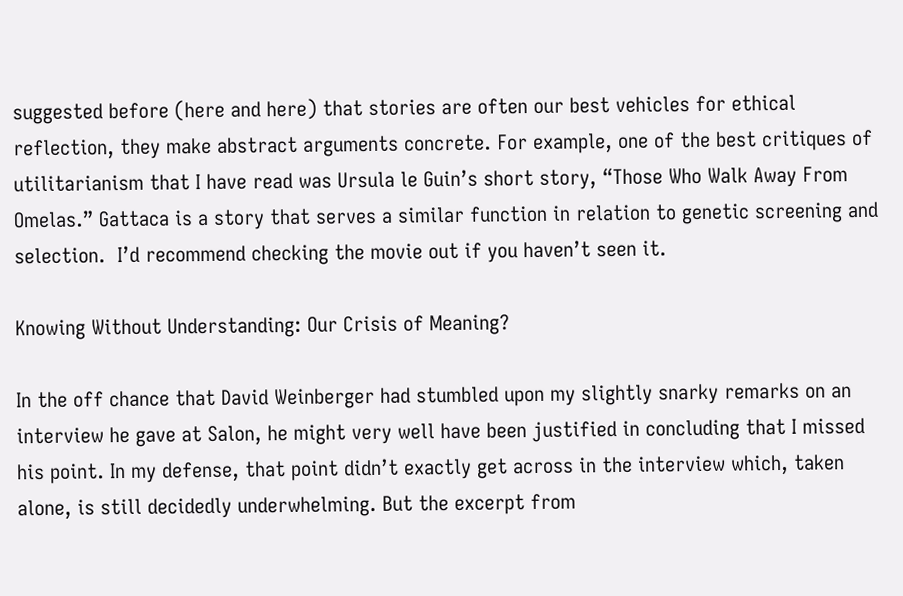suggested before (here and here) that stories are often our best vehicles for ethical reflection, they make abstract arguments concrete. For example, one of the best critiques of utilitarianism that I have read was Ursula le Guin’s short story, “Those Who Walk Away From Omelas.” Gattaca is a story that serves a similar function in relation to genetic screening and selection.  I’d recommend checking the movie out if you haven’t seen it.

Knowing Without Understanding: Our Crisis of Meaning?

In the off chance that David Weinberger had stumbled upon my slightly snarky remarks on an interview he gave at Salon, he might very well have been justified in concluding that I missed his point. In my defense, that point didn’t exactly get across in the interview which, taken alone, is still decidedly underwhelming. But the excerpt from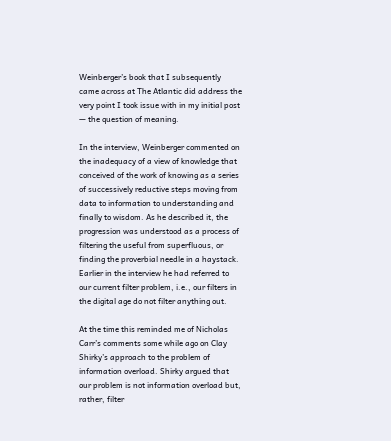Weinberger’s book that I subsequently came across at The Atlantic did address the very point I took issue with in my initial post — the question of meaning.

In the interview, Weinberger commented on the inadequacy of a view of knowledge that conceived of the work of knowing as a series of successively reductive steps moving from data to information to understanding and finally to wisdom. As he described it, the progression was understood as a process of filtering the useful from superfluous, or finding the proverbial needle in a haystack. Earlier in the interview he had referred to our current filter problem, i.e., our filters in the digital age do not filter anything out.

At the time this reminded me of Nicholas Carr’s comments some while ago on Clay Shirky’s approach to the problem of information overload. Shirky argued that our problem is not information overload but, rather, filter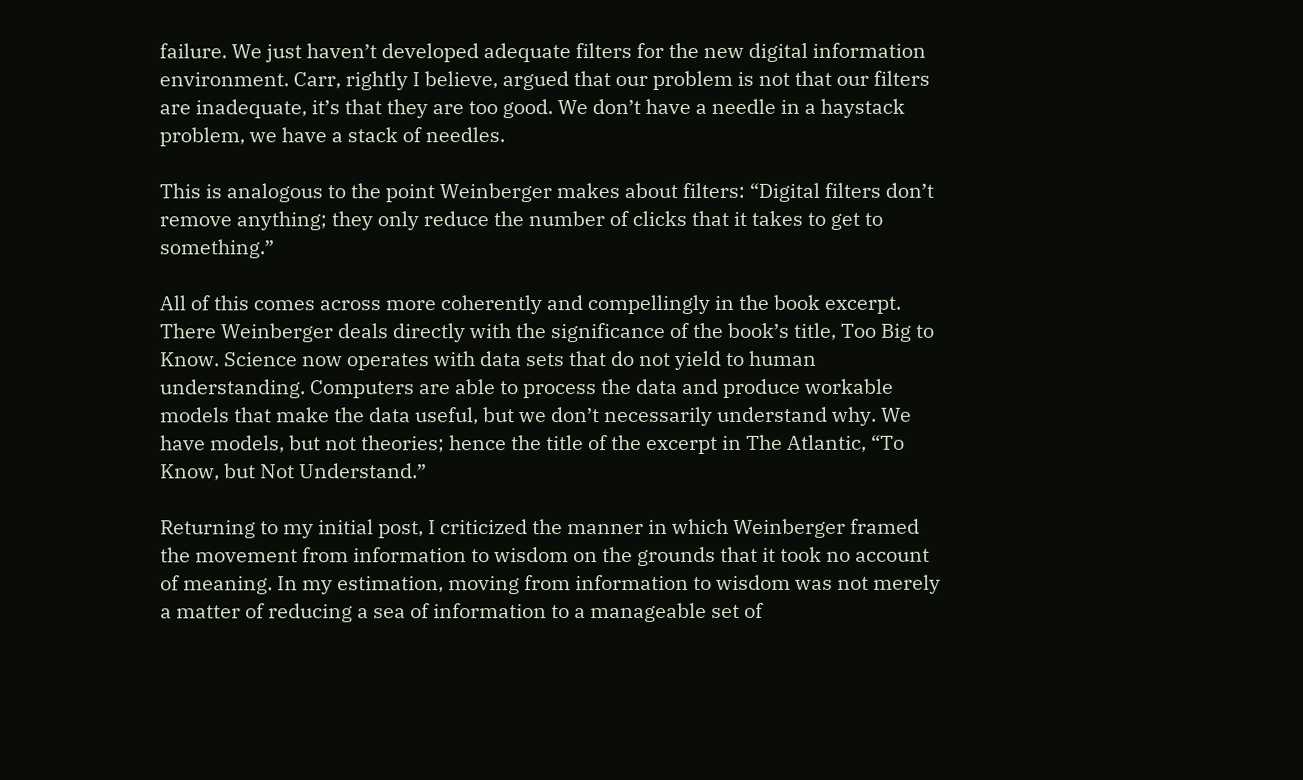failure. We just haven’t developed adequate filters for the new digital information environment. Carr, rightly I believe, argued that our problem is not that our filters are inadequate, it’s that they are too good. We don’t have a needle in a haystack problem, we have a stack of needles.

This is analogous to the point Weinberger makes about filters: “Digital filters don’t remove anything; they only reduce the number of clicks that it takes to get to something.”

All of this comes across more coherently and compellingly in the book excerpt. There Weinberger deals directly with the significance of the book’s title, Too Big to Know. Science now operates with data sets that do not yield to human understanding. Computers are able to process the data and produce workable models that make the data useful, but we don’t necessarily understand why. We have models, but not theories; hence the title of the excerpt in The Atlantic, “To Know, but Not Understand.”

Returning to my initial post, I criticized the manner in which Weinberger framed the movement from information to wisdom on the grounds that it took no account of meaning. In my estimation, moving from information to wisdom was not merely a matter of reducing a sea of information to a manageable set of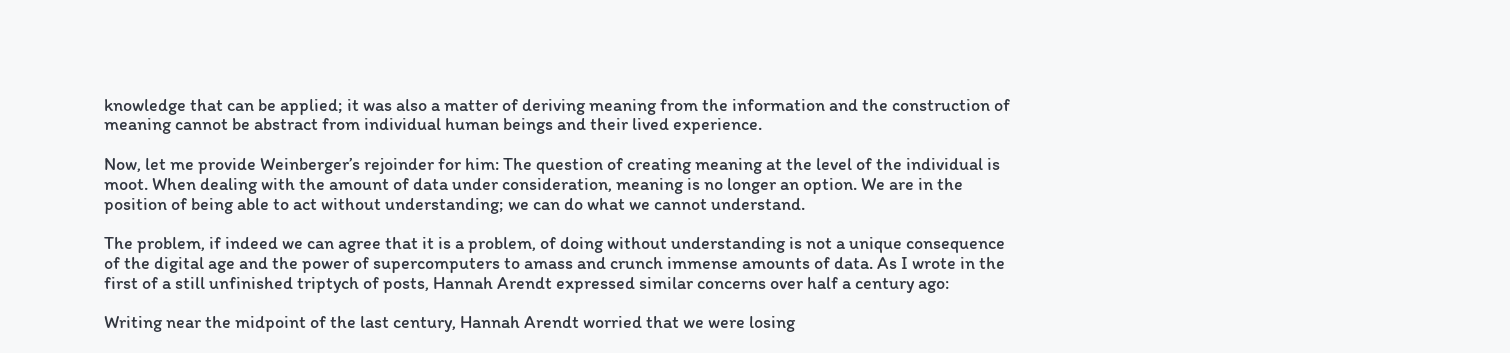knowledge that can be applied; it was also a matter of deriving meaning from the information and the construction of meaning cannot be abstract from individual human beings and their lived experience.

Now, let me provide Weinberger’s rejoinder for him: The question of creating meaning at the level of the individual is moot. When dealing with the amount of data under consideration, meaning is no longer an option. We are in the position of being able to act without understanding; we can do what we cannot understand.

The problem, if indeed we can agree that it is a problem, of doing without understanding is not a unique consequence of the digital age and the power of supercomputers to amass and crunch immense amounts of data. As I wrote in the first of a still unfinished triptych of posts, Hannah Arendt expressed similar concerns over half a century ago:

Writing near the midpoint of the last century, Hannah Arendt worried that we were losing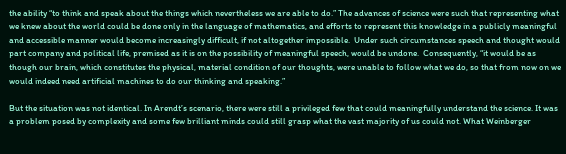the ability “to think and speak about the things which nevertheless we are able to do.” The advances of science were such that representing what we knew about the world could be done only in the language of mathematics, and efforts to represent this knowledge in a publicly meaningful and accessible manner would become increasingly difficult, if not altogether impossible.  Under such circumstances speech and thought would part company and political life, premised as it is on the possibility of meaningful speech, would be undone.  Consequently, “it would be as though our brain, which constitutes the physical, material condition of our thoughts, were unable to follow what we do, so that from now on we would indeed need artificial machines to do our thinking and speaking.”

But the situation was not identical. In Arendt’s scenario, there were still a privileged few that could meaningfully understand the science. It was a problem posed by complexity and some few brilliant minds could still grasp what the vast majority of us could not. What Weinberger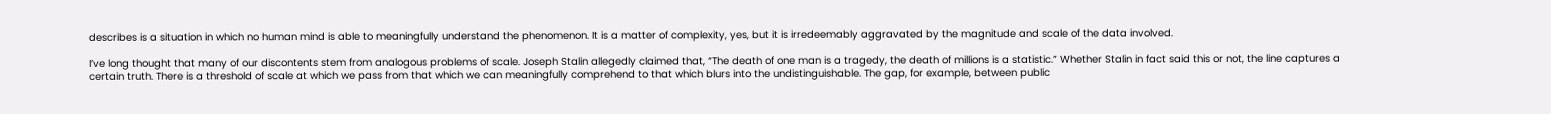describes is a situation in which no human mind is able to meaningfully understand the phenomenon. It is a matter of complexity, yes, but it is irredeemably aggravated by the magnitude and scale of the data involved.

I’ve long thought that many of our discontents stem from analogous problems of scale. Joseph Stalin allegedly claimed that, “The death of one man is a tragedy, the death of millions is a statistic.” Whether Stalin in fact said this or not, the line captures a certain truth. There is a threshold of scale at which we pass from that which we can meaningfully comprehend to that which blurs into the undistinguishable. The gap, for example, between public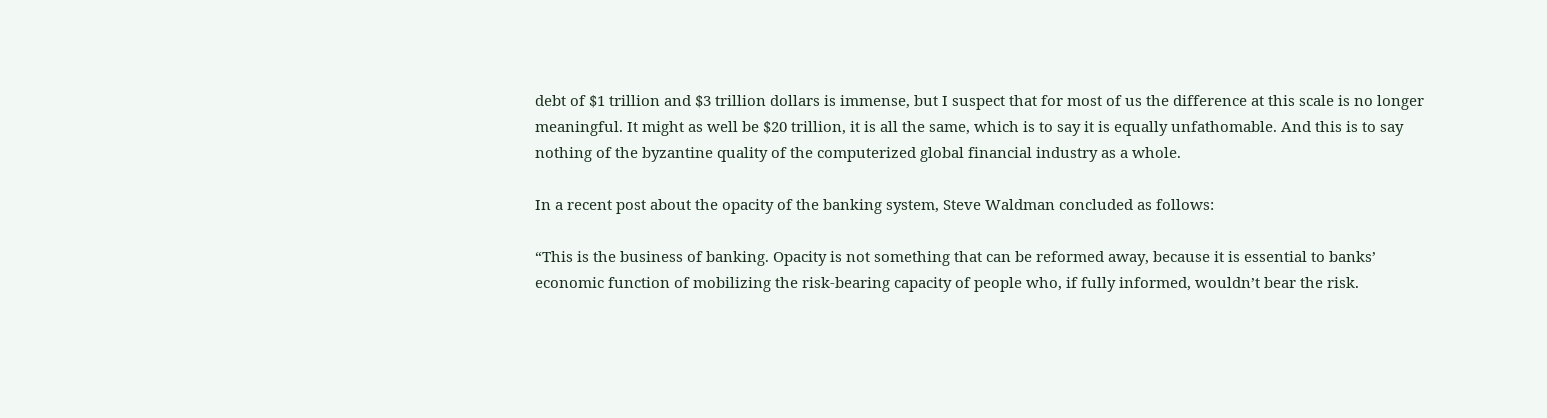debt of $1 trillion and $3 trillion dollars is immense, but I suspect that for most of us the difference at this scale is no longer meaningful. It might as well be $20 trillion, it is all the same, which is to say it is equally unfathomable. And this is to say nothing of the byzantine quality of the computerized global financial industry as a whole.

In a recent post about the opacity of the banking system, Steve Waldman concluded as follows:

“This is the business of banking. Opacity is not something that can be reformed away, because it is essential to banks’ economic function of mobilizing the risk-bearing capacity of people who, if fully informed, wouldn’t bear the risk.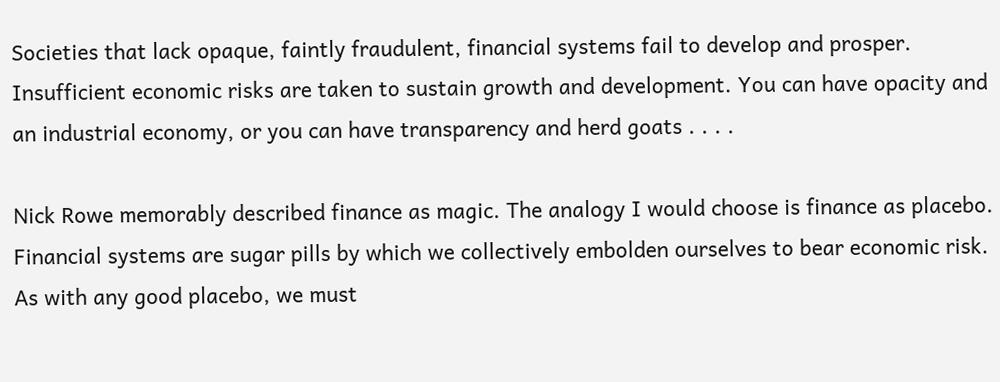Societies that lack opaque, faintly fraudulent, financial systems fail to develop and prosper. Insufficient economic risks are taken to sustain growth and development. You can have opacity and an industrial economy, or you can have transparency and herd goats . . . .

Nick Rowe memorably described finance as magic. The analogy I would choose is finance as placebo. Financial systems are sugar pills by which we collectively embolden ourselves to bear economic risk. As with any good placebo, we must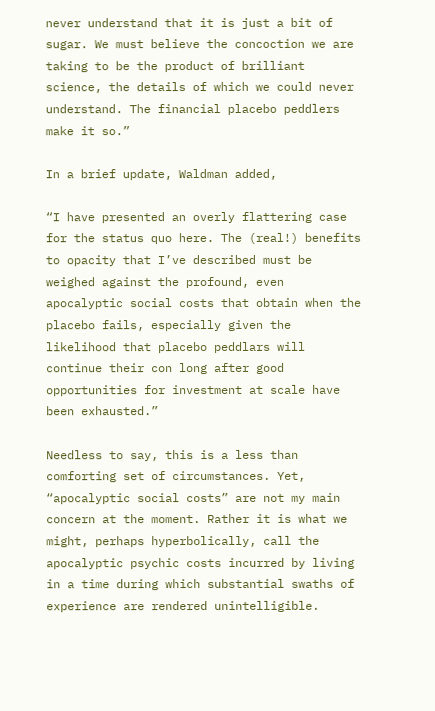never understand that it is just a bit of sugar. We must believe the concoction we are taking to be the product of brilliant science, the details of which we could never understand. The financial placebo peddlers make it so.”

In a brief update, Waldman added,

“I have presented an overly flattering case for the status quo here. The (real!) benefits to opacity that I’ve described must be weighed against the profound, even apocalyptic social costs that obtain when the placebo fails, especially given the likelihood that placebo peddlars will continue their con long after good opportunities for investment at scale have been exhausted.”

Needless to say, this is a less than comforting set of circumstances. Yet, “apocalyptic social costs” are not my main concern at the moment. Rather it is what we might, perhaps hyperbolically, call the apocalyptic psychic costs incurred by living in a time during which substantial swaths of experience are rendered unintelligible.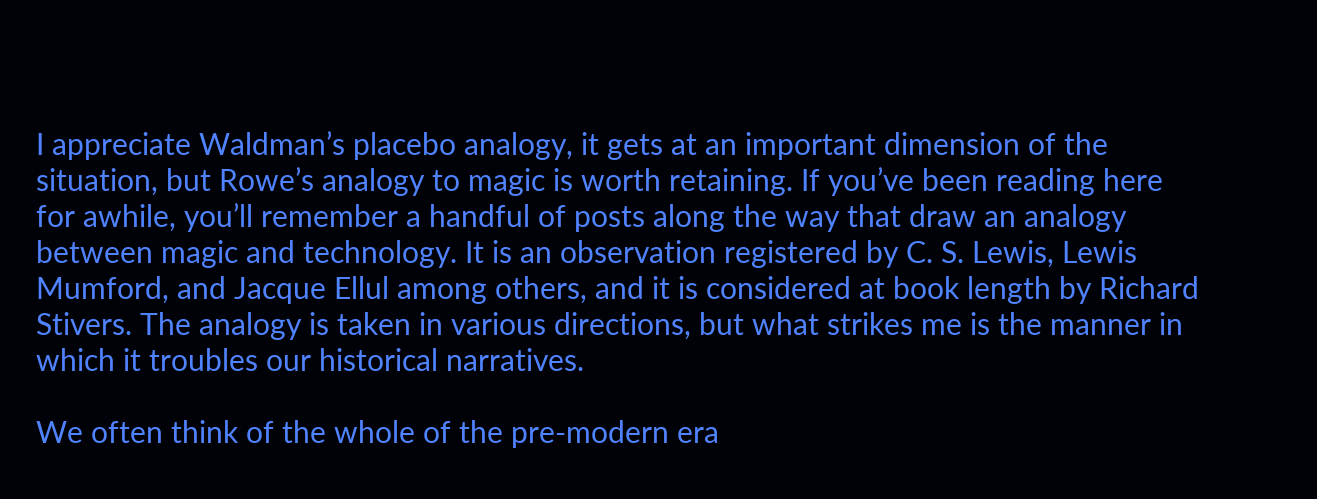I appreciate Waldman’s placebo analogy, it gets at an important dimension of the situation, but Rowe’s analogy to magic is worth retaining. If you’ve been reading here for awhile, you’ll remember a handful of posts along the way that draw an analogy between magic and technology. It is an observation registered by C. S. Lewis, Lewis Mumford, and Jacque Ellul among others, and it is considered at book length by Richard Stivers. The analogy is taken in various directions, but what strikes me is the manner in which it troubles our historical narratives.

We often think of the whole of the pre-modern era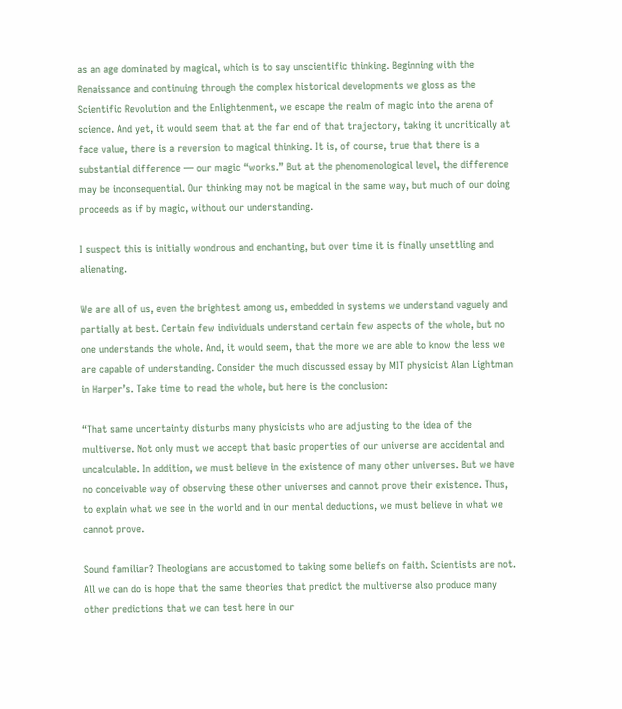as an age dominated by magical, which is to say unscientific thinking. Beginning with the Renaissance and continuing through the complex historical developments we gloss as the Scientific Revolution and the Enlightenment, we escape the realm of magic into the arena of science. And yet, it would seem that at the far end of that trajectory, taking it uncritically at face value, there is a reversion to magical thinking. It is, of course, true that there is a substantial difference — our magic “works.” But at the phenomenological level, the difference may be inconsequential. Our thinking may not be magical in the same way, but much of our doing proceeds as if by magic, without our understanding.

I suspect this is initially wondrous and enchanting, but over time it is finally unsettling and alienating.

We are all of us, even the brightest among us, embedded in systems we understand vaguely and partially at best. Certain few individuals understand certain few aspects of the whole, but no one understands the whole. And, it would seem, that the more we are able to know the less we are capable of understanding. Consider the much discussed essay by MIT physicist Alan Lightman in Harper’s. Take time to read the whole, but here is the conclusion:

“That same uncertainty disturbs many physicists who are adjusting to the idea of the multiverse. Not only must we accept that basic properties of our universe are accidental and uncalculable. In addition, we must believe in the existence of many other universes. But we have no conceivable way of observing these other universes and cannot prove their existence. Thus, to explain what we see in the world and in our mental deductions, we must believe in what we cannot prove.

Sound familiar? Theologians are accustomed to taking some beliefs on faith. Scientists are not. All we can do is hope that the same theories that predict the multiverse also produce many other predictions that we can test here in our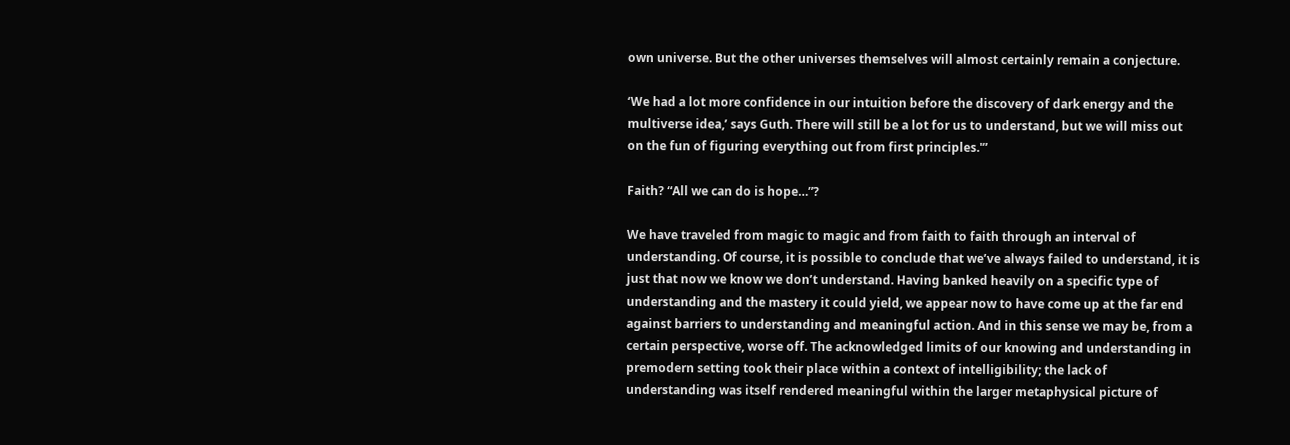own universe. But the other universes themselves will almost certainly remain a conjecture.

‘We had a lot more confidence in our intuition before the discovery of dark energy and the multiverse idea,’ says Guth. There will still be a lot for us to understand, but we will miss out on the fun of figuring everything out from first principles.'”

Faith? “All we can do is hope…”?

We have traveled from magic to magic and from faith to faith through an interval of understanding. Of course, it is possible to conclude that we’ve always failed to understand, it is just that now we know we don’t understand. Having banked heavily on a specific type of understanding and the mastery it could yield, we appear now to have come up at the far end against barriers to understanding and meaningful action. And in this sense we may be, from a certain perspective, worse off. The acknowledged limits of our knowing and understanding in premodern setting took their place within a context of intelligibility; the lack of understanding was itself rendered meaningful within the larger metaphysical picture of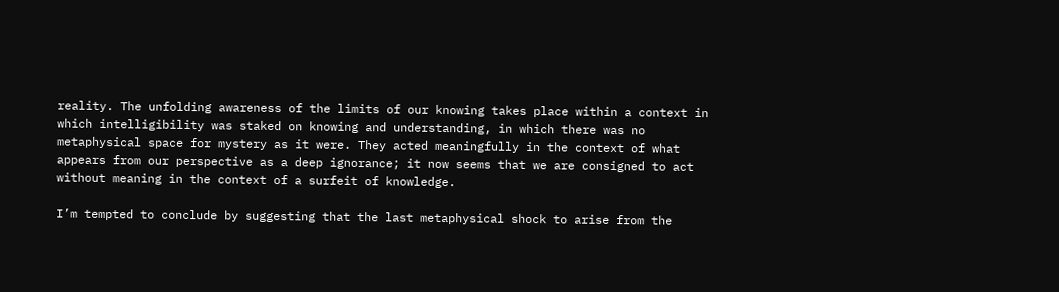reality. The unfolding awareness of the limits of our knowing takes place within a context in which intelligibility was staked on knowing and understanding, in which there was no metaphysical space for mystery as it were. They acted meaningfully in the context of what appears from our perspective as a deep ignorance; it now seems that we are consigned to act without meaning in the context of a surfeit of knowledge.

I’m tempted to conclude by suggesting that the last metaphysical shock to arise from the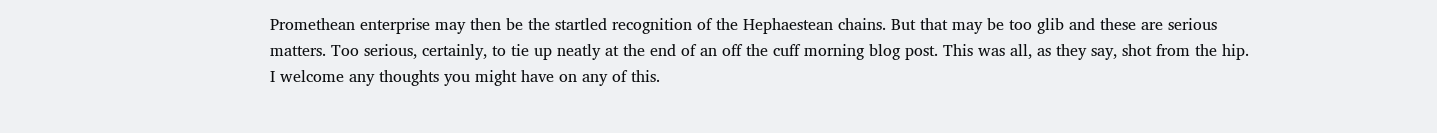Promethean enterprise may then be the startled recognition of the Hephaestean chains. But that may be too glib and these are serious matters. Too serious, certainly, to tie up neatly at the end of an off the cuff morning blog post. This was all, as they say, shot from the hip. I welcome any thoughts you might have on any of this.